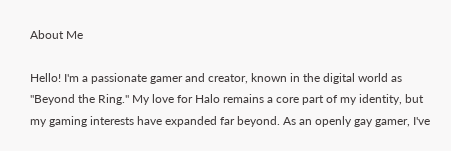About Me

Hello! I'm a passionate gamer and creator, known in the digital world as "Beyond the Ring." My love for Halo remains a core part of my identity, but my gaming interests have expanded far beyond. As an openly gay gamer, I've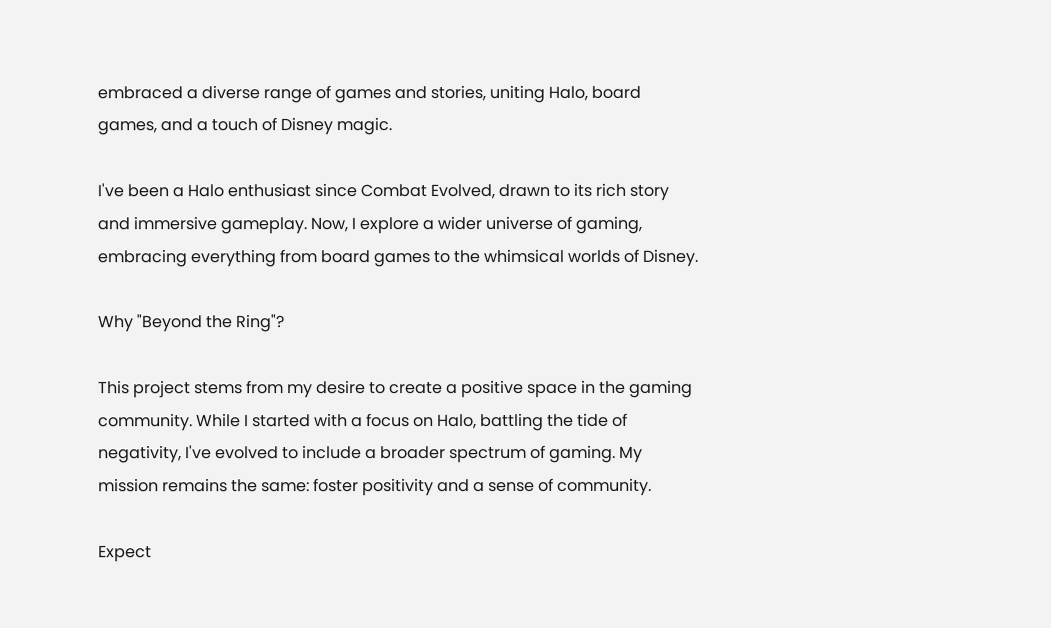embraced a diverse range of games and stories, uniting Halo, board games, and a touch of Disney magic.

I've been a Halo enthusiast since Combat Evolved, drawn to its rich story and immersive gameplay. Now, I explore a wider universe of gaming, embracing everything from board games to the whimsical worlds of Disney.

Why "Beyond the Ring"?

This project stems from my desire to create a positive space in the gaming community. While I started with a focus on Halo, battling the tide of negativity, I've evolved to include a broader spectrum of gaming. My mission remains the same: foster positivity and a sense of community.

Expect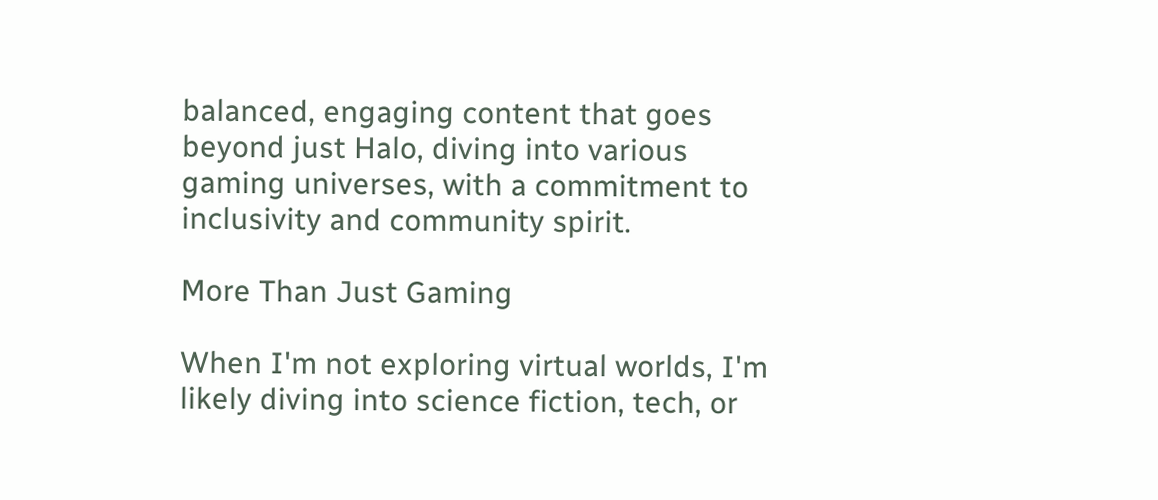balanced, engaging content that goes beyond just Halo, diving into various gaming universes, with a commitment to inclusivity and community spirit.

More Than Just Gaming

When I'm not exploring virtual worlds, I'm likely diving into science fiction, tech, or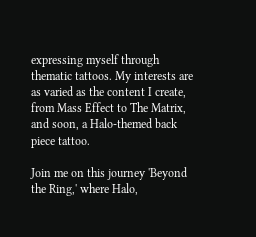expressing myself through thematic tattoos. My interests are as varied as the content I create, from Mass Effect to The Matrix, and soon, a Halo-themed back piece tattoo.

Join me on this journey 'Beyond the Ring,' where Halo,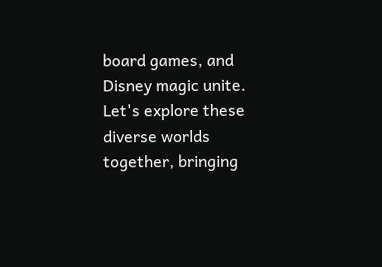board games, and Disney magic unite. Let's explore these diverse worlds together, bringing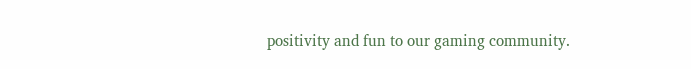positivity and fun to our gaming community.